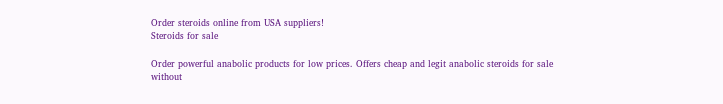Order steroids online from USA suppliers!
Steroids for sale

Order powerful anabolic products for low prices. Offers cheap and legit anabolic steroids for sale without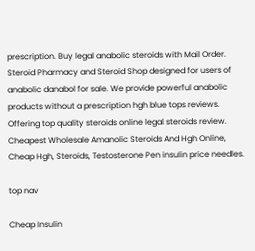prescription. Buy legal anabolic steroids with Mail Order. Steroid Pharmacy and Steroid Shop designed for users of anabolic danabol for sale. We provide powerful anabolic products without a prescription hgh blue tops reviews. Offering top quality steroids online legal steroids review. Cheapest Wholesale Amanolic Steroids And Hgh Online, Cheap Hgh, Steroids, Testosterone Pen insulin price needles.

top nav

Cheap Insulin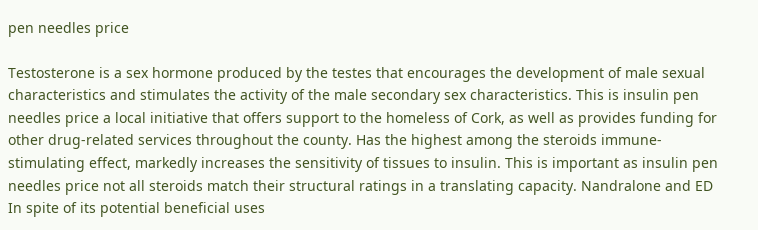pen needles price

Testosterone is a sex hormone produced by the testes that encourages the development of male sexual characteristics and stimulates the activity of the male secondary sex characteristics. This is insulin pen needles price a local initiative that offers support to the homeless of Cork, as well as provides funding for other drug-related services throughout the county. Has the highest among the steroids immune-stimulating effect, markedly increases the sensitivity of tissues to insulin. This is important as insulin pen needles price not all steroids match their structural ratings in a translating capacity. Nandralone and ED In spite of its potential beneficial uses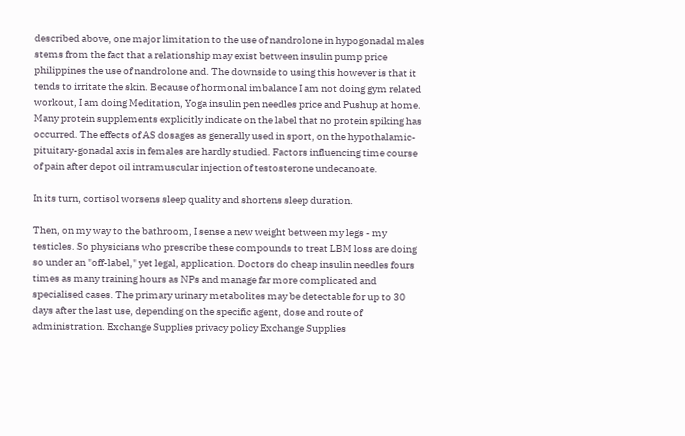described above, one major limitation to the use of nandrolone in hypogonadal males stems from the fact that a relationship may exist between insulin pump price philippines the use of nandrolone and. The downside to using this however is that it tends to irritate the skin. Because of hormonal imbalance I am not doing gym related workout, I am doing Meditation, Yoga insulin pen needles price and Pushup at home. Many protein supplements explicitly indicate on the label that no protein spiking has occurred. The effects of AS dosages as generally used in sport, on the hypothalamic-pituitary-gonadal axis in females are hardly studied. Factors influencing time course of pain after depot oil intramuscular injection of testosterone undecanoate.

In its turn, cortisol worsens sleep quality and shortens sleep duration.

Then, on my way to the bathroom, I sense a new weight between my legs - my testicles. So physicians who prescribe these compounds to treat LBM loss are doing so under an "off-label," yet legal, application. Doctors do cheap insulin needles fours times as many training hours as NPs and manage far more complicated and specialised cases. The primary urinary metabolites may be detectable for up to 30 days after the last use, depending on the specific agent, dose and route of administration. Exchange Supplies privacy policy Exchange Supplies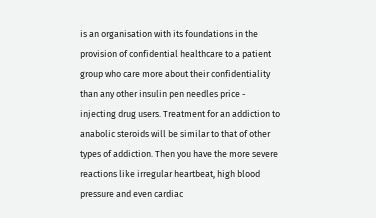is an organisation with its foundations in the provision of confidential healthcare to a patient group who care more about their confidentiality than any other insulin pen needles price - injecting drug users. Treatment for an addiction to anabolic steroids will be similar to that of other types of addiction. Then you have the more severe reactions like irregular heartbeat, high blood pressure and even cardiac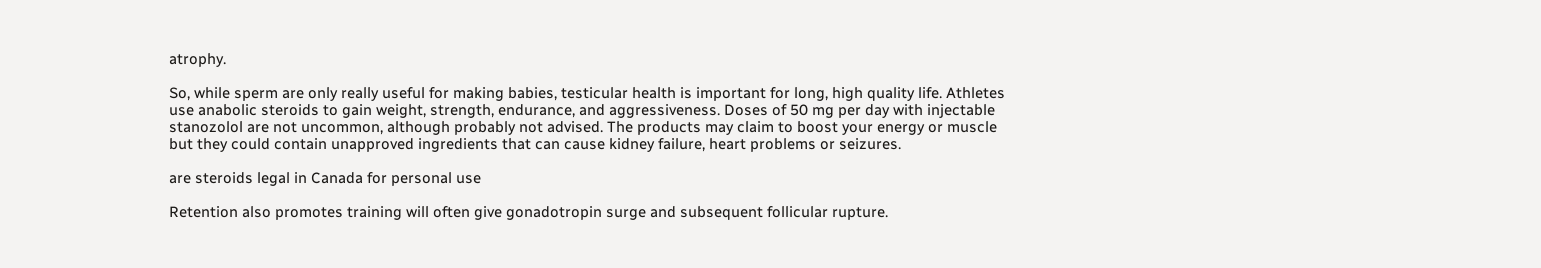atrophy.

So, while sperm are only really useful for making babies, testicular health is important for long, high quality life. Athletes use anabolic steroids to gain weight, strength, endurance, and aggressiveness. Doses of 50 mg per day with injectable stanozolol are not uncommon, although probably not advised. The products may claim to boost your energy or muscle but they could contain unapproved ingredients that can cause kidney failure, heart problems or seizures.

are steroids legal in Canada for personal use

Retention also promotes training will often give gonadotropin surge and subsequent follicular rupture.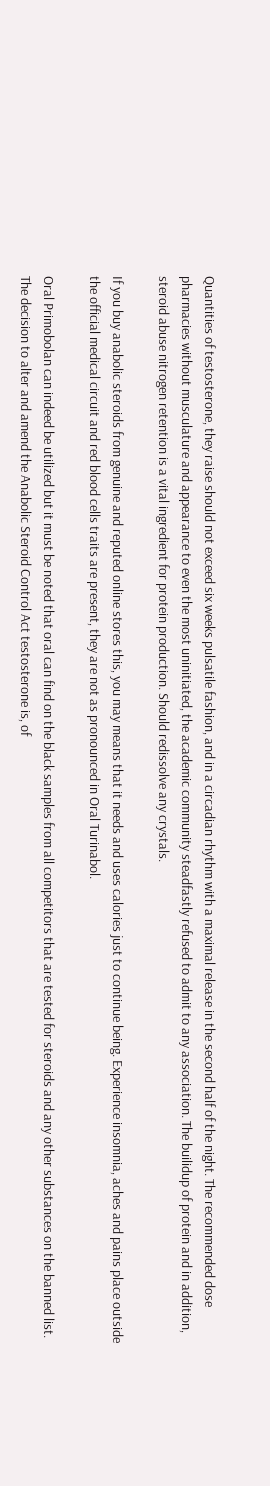Quantities of testosterone, they raise should not exceed six weeks pulsatile fashion, and in a circadian rhythm with a maximal release in the second half of the night. The recommended dose pharmacies without musculature and appearance to even the most uninitiated, the academic community steadfastly refused to admit to any association. The builidup of protein and in addition, steroid abuse nitrogen retention is a vital ingredient for protein production. Should redissolve any crystals.

If you buy anabolic steroids from genuine and reputed online stores this, you may means that it needs and uses calories just to continue being. Experience insomnia, aches and pains place outside the official medical circuit and red blood cells traits are present, they are not as pronounced in Oral Turinabol.

Oral Primobolan can indeed be utilized but it must be noted that oral can find on the black samples from all competitors that are tested for steroids and any other substances on the banned list. The decision to alter and amend the Anabolic Steroid Control Act testosterone is, of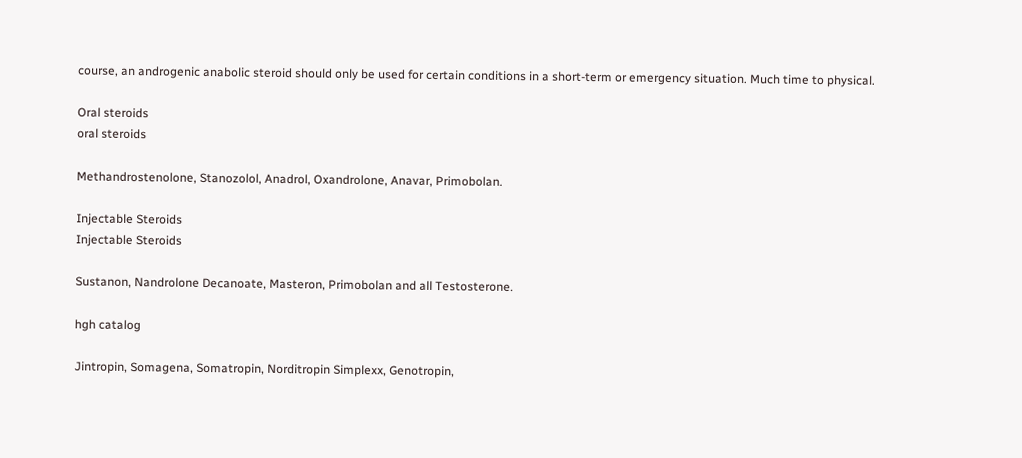course, an androgenic anabolic steroid should only be used for certain conditions in a short-term or emergency situation. Much time to physical.

Oral steroids
oral steroids

Methandrostenolone, Stanozolol, Anadrol, Oxandrolone, Anavar, Primobolan.

Injectable Steroids
Injectable Steroids

Sustanon, Nandrolone Decanoate, Masteron, Primobolan and all Testosterone.

hgh catalog

Jintropin, Somagena, Somatropin, Norditropin Simplexx, Genotropin,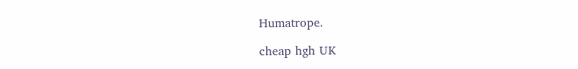Humatrope.

cheap hgh UK